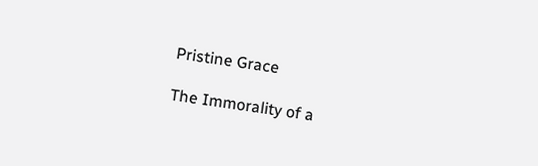Pristine Grace

The Immorality of a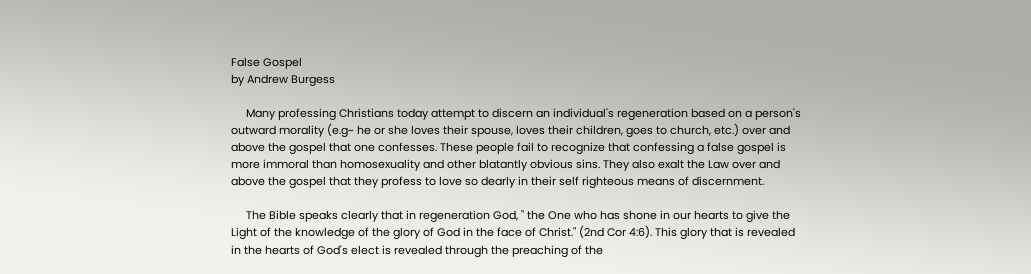False Gospel
by Andrew Burgess

     Many professing Christians today attempt to discern an individual's regeneration based on a person's outward morality (e.g~ he or she loves their spouse, loves their children, goes to church, etc.) over and above the gospel that one confesses. These people fail to recognize that confessing a false gospel is more immoral than homosexuality and other blatantly obvious sins. They also exalt the Law over and above the gospel that they profess to love so dearly in their self righteous means of discernment.

     The Bible speaks clearly that in regeneration God, " the One who has shone in our hearts to give the Light of the knowledge of the glory of God in the face of Christ." (2nd Cor 4:6). This glory that is revealed in the hearts of God's elect is revealed through the preaching of the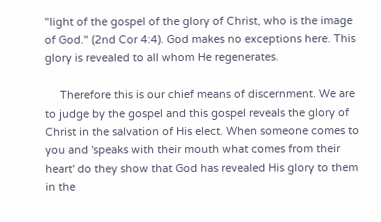"light of the gospel of the glory of Christ, who is the image of God." (2nd Cor 4:4). God makes no exceptions here. This glory is revealed to all whom He regenerates.

     Therefore this is our chief means of discernment. We are to judge by the gospel and this gospel reveals the glory of Christ in the salvation of His elect. When someone comes to you and 'speaks with their mouth what comes from their heart' do they show that God has revealed His glory to them in the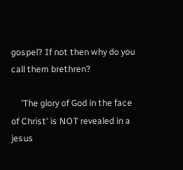gospel? If not then why do you call them brethren?

     'The glory of God in the face of Christ' is NOT revealed in a jesus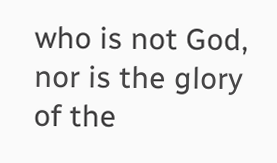who is not God, nor is the glory of the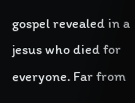gospel revealed in a jesus who died for everyone. Far from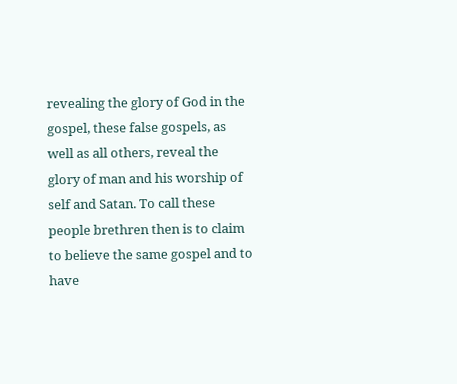revealing the glory of God in the gospel, these false gospels, as well as all others, reveal the glory of man and his worship of self and Satan. To call these people brethren then is to claim to believe the same gospel and to have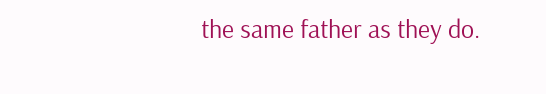the same father as they do.